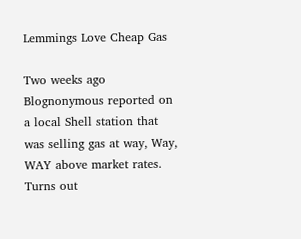Lemmings Love Cheap Gas

Two weeks ago Blognonymous reported on a local Shell station that was selling gas at way, Way, WAY above market rates. Turns out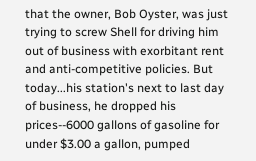that the owner, Bob Oyster, was just trying to screw Shell for driving him out of business with exorbitant rent and anti-competitive policies. But today...his station's next to last day of business, he dropped his prices--6000 gallons of gasoline for under $3.00 a gallon, pumped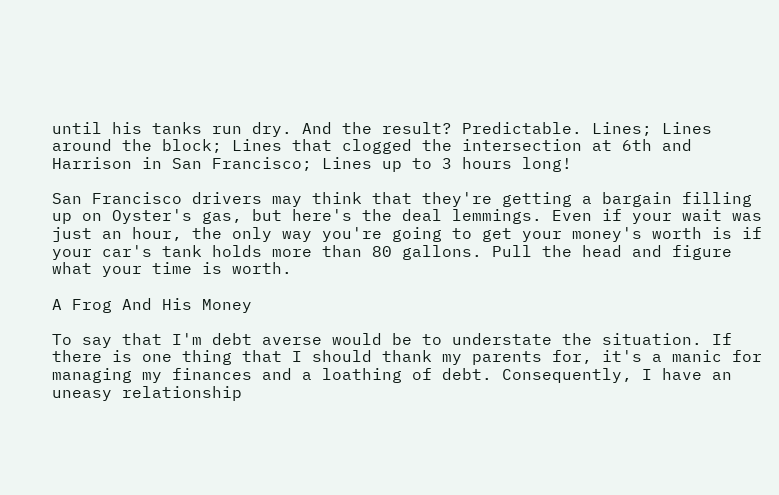until his tanks run dry. And the result? Predictable. Lines; Lines around the block; Lines that clogged the intersection at 6th and Harrison in San Francisco; Lines up to 3 hours long!

San Francisco drivers may think that they're getting a bargain filling up on Oyster's gas, but here's the deal lemmings. Even if your wait was just an hour, the only way you're going to get your money's worth is if your car's tank holds more than 80 gallons. Pull the head and figure what your time is worth.

A Frog And His Money

To say that I'm debt averse would be to understate the situation. If there is one thing that I should thank my parents for, it's a manic for managing my finances and a loathing of debt. Consequently, I have an uneasy relationship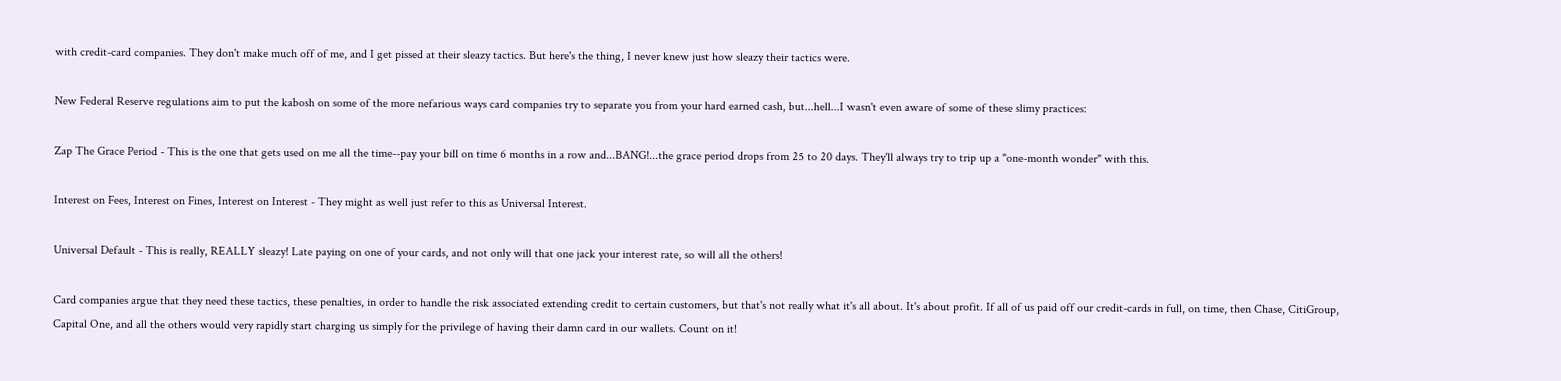with credit-card companies. They don't make much off of me, and I get pissed at their sleazy tactics. But here's the thing, I never knew just how sleazy their tactics were.

New Federal Reserve regulations aim to put the kabosh on some of the more nefarious ways card companies try to separate you from your hard earned cash, but...hell...I wasn't even aware of some of these slimy practices:

Zap The Grace Period - This is the one that gets used on me all the time--pay your bill on time 6 months in a row and...BANG!...the grace period drops from 25 to 20 days. They'll always try to trip up a "one-month wonder" with this.

Interest on Fees, Interest on Fines, Interest on Interest - They might as well just refer to this as Universal Interest.

Universal Default - This is really, REALLY sleazy! Late paying on one of your cards, and not only will that one jack your interest rate, so will all the others!

Card companies argue that they need these tactics, these penalties, in order to handle the risk associated extending credit to certain customers, but that's not really what it's all about. It's about profit. If all of us paid off our credit-cards in full, on time, then Chase, CitiGroup, Capital One, and all the others would very rapidly start charging us simply for the privilege of having their damn card in our wallets. Count on it!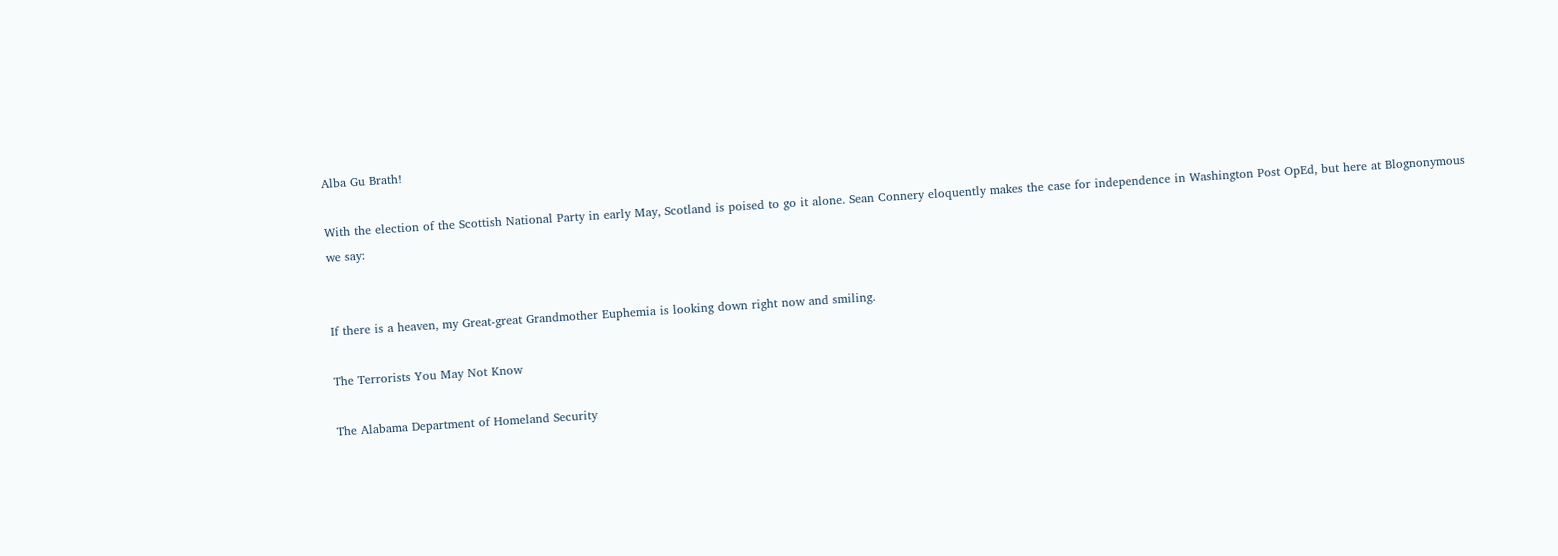Alba Gu Brath!

With the election of the Scottish National Party in early May, Scotland is poised to go it alone. Sean Connery eloquently makes the case for independence in Washington Post OpEd, but here at Blognonymous we say:


If there is a heaven, my Great-great Grandmother Euphemia is looking down right now and smiling.

The Terrorists You May Not Know

The Alabama Department of Homeland Security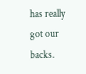has really got our backs.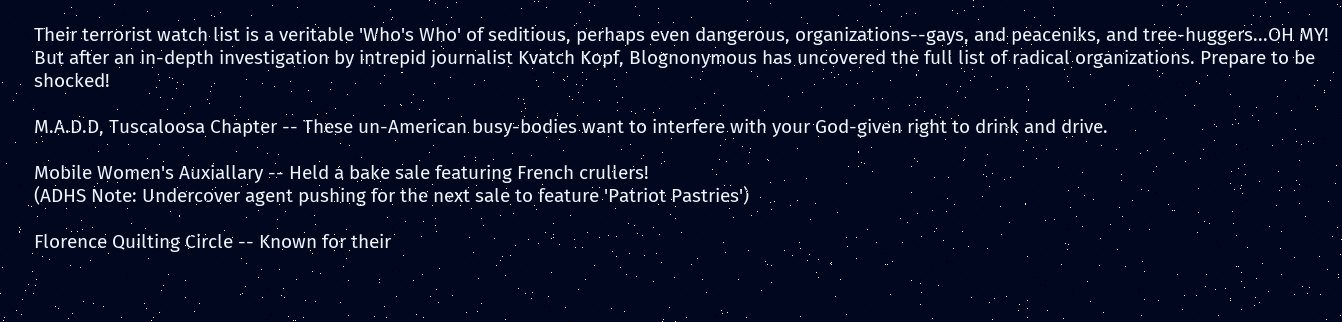Their terrorist watch list is a veritable 'Who's Who' of seditious, perhaps even dangerous, organizations--gays, and peaceniks, and tree-huggers...OH MY! But after an in-depth investigation by intrepid journalist Kvatch Kopf, Blognonymous has uncovered the full list of radical organizations. Prepare to be shocked!

M.A.D.D, Tuscaloosa Chapter -- These un-American busy-bodies want to interfere with your God-given right to drink and drive.

Mobile Women's Auxiallary -- Held a bake sale featuring French crullers!
(ADHS Note: Undercover agent pushing for the next sale to feature 'Patriot Pastries')

Florence Quilting Circle -- Known for their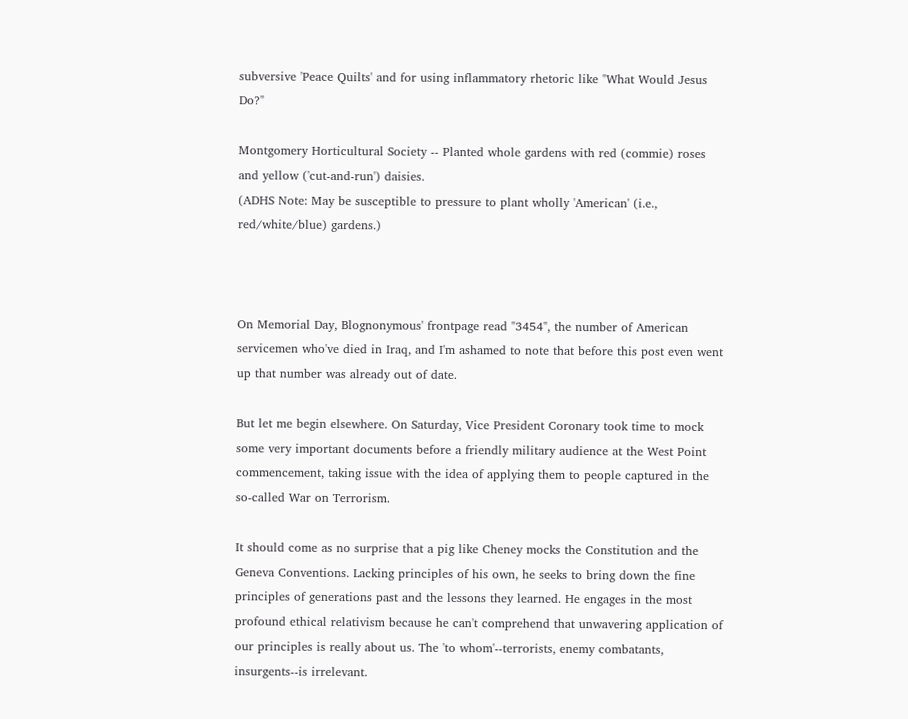subversive 'Peace Quilts' and for using inflammatory rhetoric like "What Would Jesus Do?"

Montgomery Horticultural Society -- Planted whole gardens with red (commie) roses and yellow ('cut-and-run') daisies.
(ADHS Note: May be susceptible to pressure to plant wholly 'American' (i.e., red/white/blue) gardens.)



On Memorial Day, Blognonymous' frontpage read "3454", the number of American servicemen who've died in Iraq, and I'm ashamed to note that before this post even went up that number was already out of date.

But let me begin elsewhere. On Saturday, Vice President Coronary took time to mock some very important documents before a friendly military audience at the West Point commencement, taking issue with the idea of applying them to people captured in the so-called War on Terrorism.

It should come as no surprise that a pig like Cheney mocks the Constitution and the Geneva Conventions. Lacking principles of his own, he seeks to bring down the fine principles of generations past and the lessons they learned. He engages in the most profound ethical relativism because he can't comprehend that unwavering application of our principles is really about us. The 'to whom'--terrorists, enemy combatants, insurgents--is irrelevant.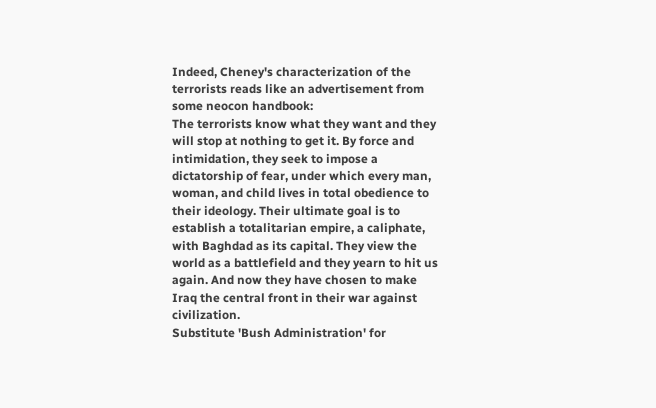Indeed, Cheney's characterization of the terrorists reads like an advertisement from some neocon handbook:
The terrorists know what they want and they will stop at nothing to get it. By force and intimidation, they seek to impose a dictatorship of fear, under which every man, woman, and child lives in total obedience to their ideology. Their ultimate goal is to establish a totalitarian empire, a caliphate, with Baghdad as its capital. They view the world as a battlefield and they yearn to hit us again. And now they have chosen to make Iraq the central front in their war against civilization.
Substitute 'Bush Administration' for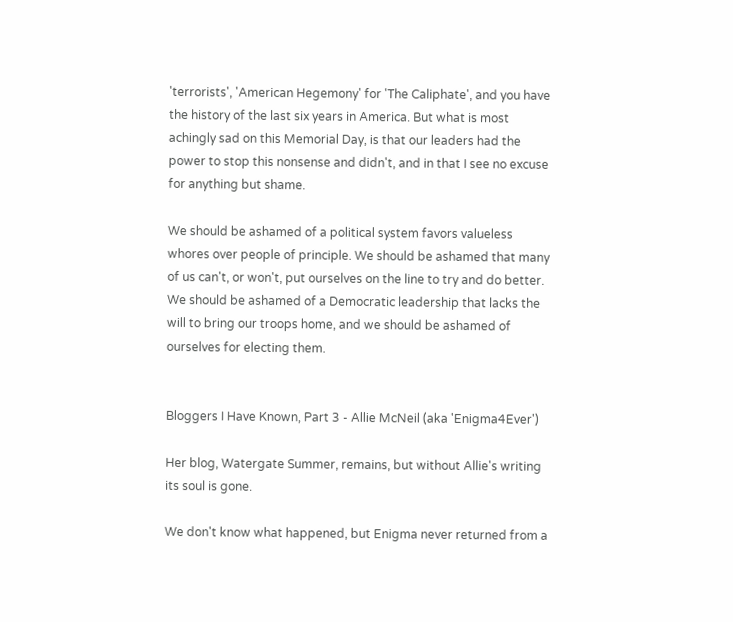'terrorists', 'American Hegemony' for 'The Caliphate', and you have the history of the last six years in America. But what is most achingly sad on this Memorial Day, is that our leaders had the power to stop this nonsense and didn't, and in that I see no excuse for anything but shame.

We should be ashamed of a political system favors valueless whores over people of principle. We should be ashamed that many of us can't, or won't, put ourselves on the line to try and do better. We should be ashamed of a Democratic leadership that lacks the will to bring our troops home, and we should be ashamed of ourselves for electing them.


Bloggers I Have Known, Part 3 - Allie McNeil (aka 'Enigma4Ever')

Her blog, Watergate Summer, remains, but without Allie's writing its soul is gone.

We don't know what happened, but Enigma never returned from a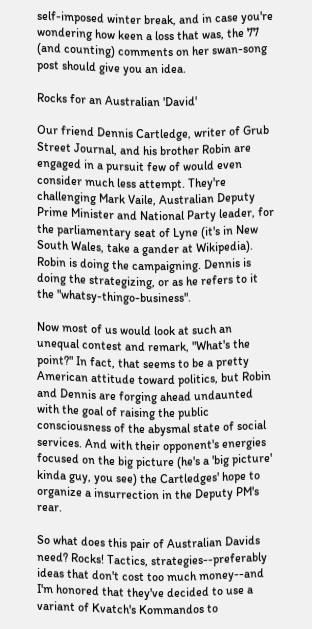self-imposed winter break, and in case you're wondering how keen a loss that was, the 77 (and counting) comments on her swan-song post should give you an idea.

Rocks for an Australian 'David'

Our friend Dennis Cartledge, writer of Grub Street Journal, and his brother Robin are engaged in a pursuit few of would even consider much less attempt. They're challenging Mark Vaile, Australian Deputy Prime Minister and National Party leader, for the parliamentary seat of Lyne (it's in New South Wales, take a gander at Wikipedia). Robin is doing the campaigning. Dennis is doing the strategizing, or as he refers to it the "whatsy-thingo-business".

Now most of us would look at such an unequal contest and remark, "What's the point?" In fact, that seems to be a pretty American attitude toward politics, but Robin and Dennis are forging ahead undaunted with the goal of raising the public consciousness of the abysmal state of social services. And with their opponent's energies focused on the big picture (he's a 'big picture' kinda guy, you see) the Cartledges' hope to organize a insurrection in the Deputy PM's rear.

So what does this pair of Australian Davids need? Rocks! Tactics, strategies--preferably ideas that don't cost too much money--and I'm honored that they've decided to use a variant of Kvatch's Kommandos to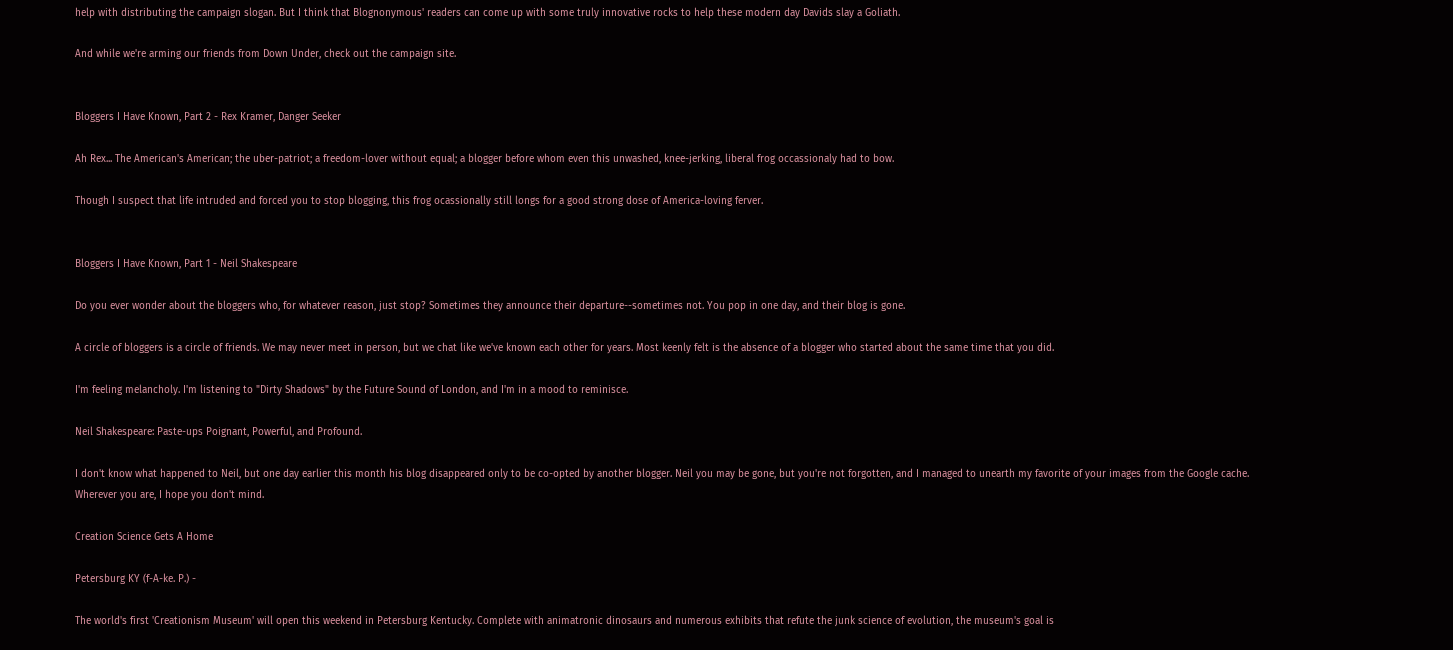help with distributing the campaign slogan. But I think that Blognonymous' readers can come up with some truly innovative rocks to help these modern day Davids slay a Goliath.

And while we're arming our friends from Down Under, check out the campaign site.


Bloggers I Have Known, Part 2 - Rex Kramer, Danger Seeker

Ah Rex... The American's American; the uber-patriot; a freedom-lover without equal; a blogger before whom even this unwashed, knee-jerking, liberal frog occassionaly had to bow.

Though I suspect that life intruded and forced you to stop blogging, this frog ocassionally still longs for a good strong dose of America-loving ferver.


Bloggers I Have Known, Part 1 - Neil Shakespeare

Do you ever wonder about the bloggers who, for whatever reason, just stop? Sometimes they announce their departure--sometimes not. You pop in one day, and their blog is gone.

A circle of bloggers is a circle of friends. We may never meet in person, but we chat like we've known each other for years. Most keenly felt is the absence of a blogger who started about the same time that you did.

I'm feeling melancholy. I'm listening to "Dirty Shadows" by the Future Sound of London, and I'm in a mood to reminisce.

Neil Shakespeare: Paste-ups Poignant, Powerful, and Profound.

I don't know what happened to Neil, but one day earlier this month his blog disappeared only to be co-opted by another blogger. Neil you may be gone, but you're not forgotten, and I managed to unearth my favorite of your images from the Google cache. Wherever you are, I hope you don't mind.

Creation Science Gets A Home

Petersburg KY (f-A-ke. P.) -

The world's first 'Creationism Museum' will open this weekend in Petersburg Kentucky. Complete with animatronic dinosaurs and numerous exhibits that refute the junk science of evolution, the museum's goal is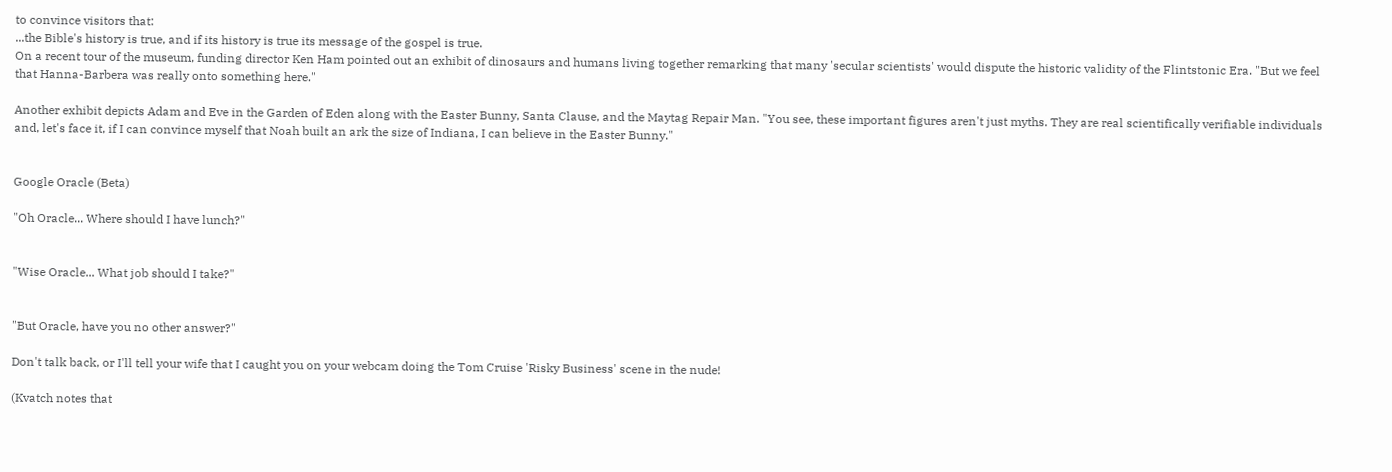to convince visitors that:
...the Bible's history is true, and if its history is true its message of the gospel is true.
On a recent tour of the museum, funding director Ken Ham pointed out an exhibit of dinosaurs and humans living together remarking that many 'secular scientists' would dispute the historic validity of the Flintstonic Era. "But we feel that Hanna-Barbera was really onto something here."

Another exhibit depicts Adam and Eve in the Garden of Eden along with the Easter Bunny, Santa Clause, and the Maytag Repair Man. "You see, these important figures aren't just myths. They are real scientifically verifiable individuals and, let's face it, if I can convince myself that Noah built an ark the size of Indiana, I can believe in the Easter Bunny."


Google Oracle (Beta)

"Oh Oracle... Where should I have lunch?"


"Wise Oracle... What job should I take?"


"But Oracle, have you no other answer?"

Don't talk back, or I'll tell your wife that I caught you on your webcam doing the Tom Cruise 'Risky Business' scene in the nude!

(Kvatch notes that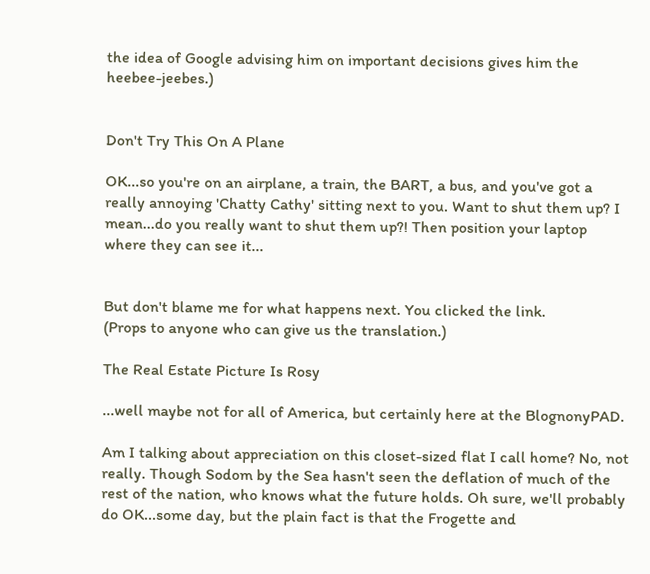the idea of Google advising him on important decisions gives him the heebee-jeebes.)


Don't Try This On A Plane

OK...so you're on an airplane, a train, the BART, a bus, and you've got a really annoying 'Chatty Cathy' sitting next to you. Want to shut them up? I mean...do you really want to shut them up?! Then position your laptop where they can see it...


But don't blame me for what happens next. You clicked the link.
(Props to anyone who can give us the translation.)

The Real Estate Picture Is Rosy

...well maybe not for all of America, but certainly here at the BlognonyPAD.

Am I talking about appreciation on this closet-sized flat I call home? No, not really. Though Sodom by the Sea hasn't seen the deflation of much of the rest of the nation, who knows what the future holds. Oh sure, we'll probably do OK...some day, but the plain fact is that the Frogette and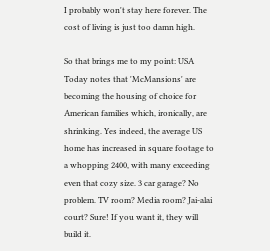I probably won't stay here forever. The cost of living is just too damn high.

So that brings me to my point: USA Today notes that 'McMansions' are becoming the housing of choice for American families which, ironically, are shrinking. Yes indeed, the average US home has increased in square footage to a whopping 2400, with many exceeding even that cozy size. 3 car garage? No problem. TV room? Media room? Jai-alai court? Sure! If you want it, they will build it.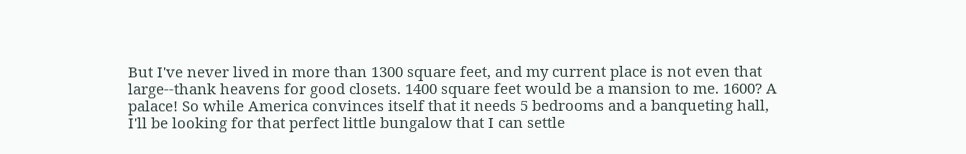But I've never lived in more than 1300 square feet, and my current place is not even that large--thank heavens for good closets. 1400 square feet would be a mansion to me. 1600? A palace! So while America convinces itself that it needs 5 bedrooms and a banqueting hall, I'll be looking for that perfect little bungalow that I can settle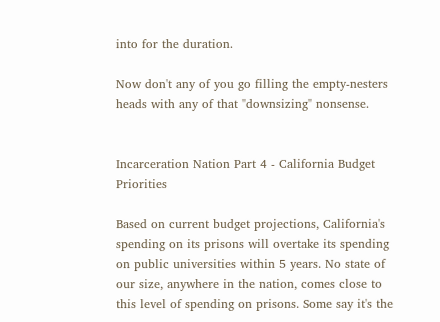into for the duration.

Now don't any of you go filling the empty-nesters heads with any of that "downsizing" nonsense.


Incarceration Nation Part 4 - California Budget Priorities

Based on current budget projections, California's spending on its prisons will overtake its spending on public universities within 5 years. No state of our size, anywhere in the nation, comes close to this level of spending on prisons. Some say it's the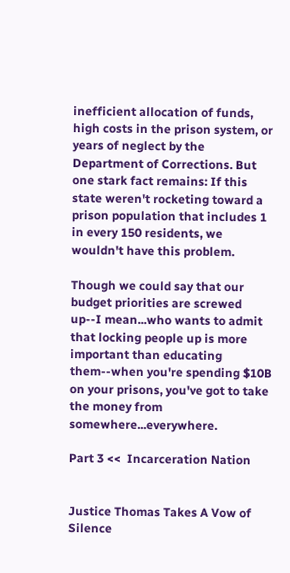inefficient allocation of funds, high costs in the prison system, or years of neglect by the Department of Corrections. But one stark fact remains: If this state weren't rocketing toward a prison population that includes 1 in every 150 residents, we wouldn't have this problem.

Though we could say that our budget priorities are screwed up--I mean...who wants to admit that locking people up is more important than educating them--when you're spending $10B on your prisons, you've got to take the money from somewhere...everywhere.

Part 3 <<  Incarceration Nation


Justice Thomas Takes A Vow of Silence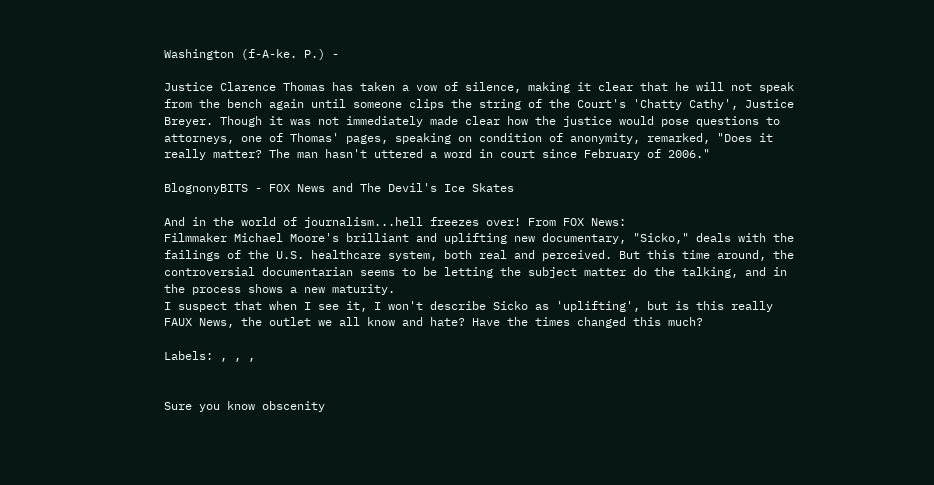Washington (f-A-ke. P.) -

Justice Clarence Thomas has taken a vow of silence, making it clear that he will not speak from the bench again until someone clips the string of the Court's 'Chatty Cathy', Justice Breyer. Though it was not immediately made clear how the justice would pose questions to attorneys, one of Thomas' pages, speaking on condition of anonymity, remarked, "Does it really matter? The man hasn't uttered a word in court since February of 2006."

BlognonyBITS - FOX News and The Devil's Ice Skates

And in the world of journalism...hell freezes over! From FOX News:
Filmmaker Michael Moore's brilliant and uplifting new documentary, "Sicko," deals with the failings of the U.S. healthcare system, both real and perceived. But this time around, the controversial documentarian seems to be letting the subject matter do the talking, and in the process shows a new maturity.
I suspect that when I see it, I won't describe Sicko as 'uplifting', but is this really FAUX News, the outlet we all know and hate? Have the times changed this much?

Labels: , , ,


Sure you know obscenity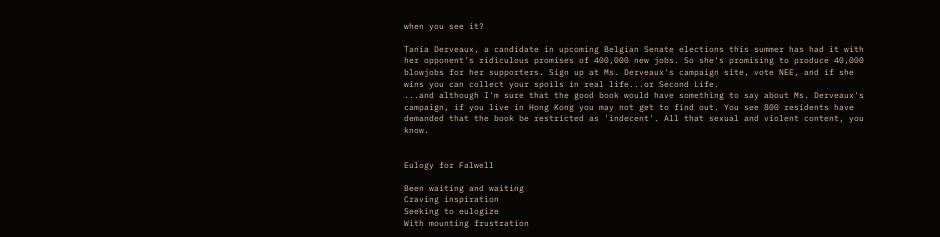when you see it?

Tania Derveaux, a candidate in upcoming Belgian Senate elections this summer has had it with her opponent's ridiculous promises of 400,000 new jobs. So she's promising to produce 40,000 blowjobs for her supporters. Sign up at Ms. Derveaux's campaign site, vote NEE, and if she wins you can collect your spoils in real life...or Second Life.
...and although I'm sure that the good book would have something to say about Ms. Derveaux's campaign, if you live in Hong Kong you may not get to find out. You see 800 residents have demanded that the book be restricted as 'indecent'. All that sexual and violent content, you know.


Eulogy for Falwell

Been waiting and waiting
Craving inspiration
Seeking to eulogize
With mounting frustration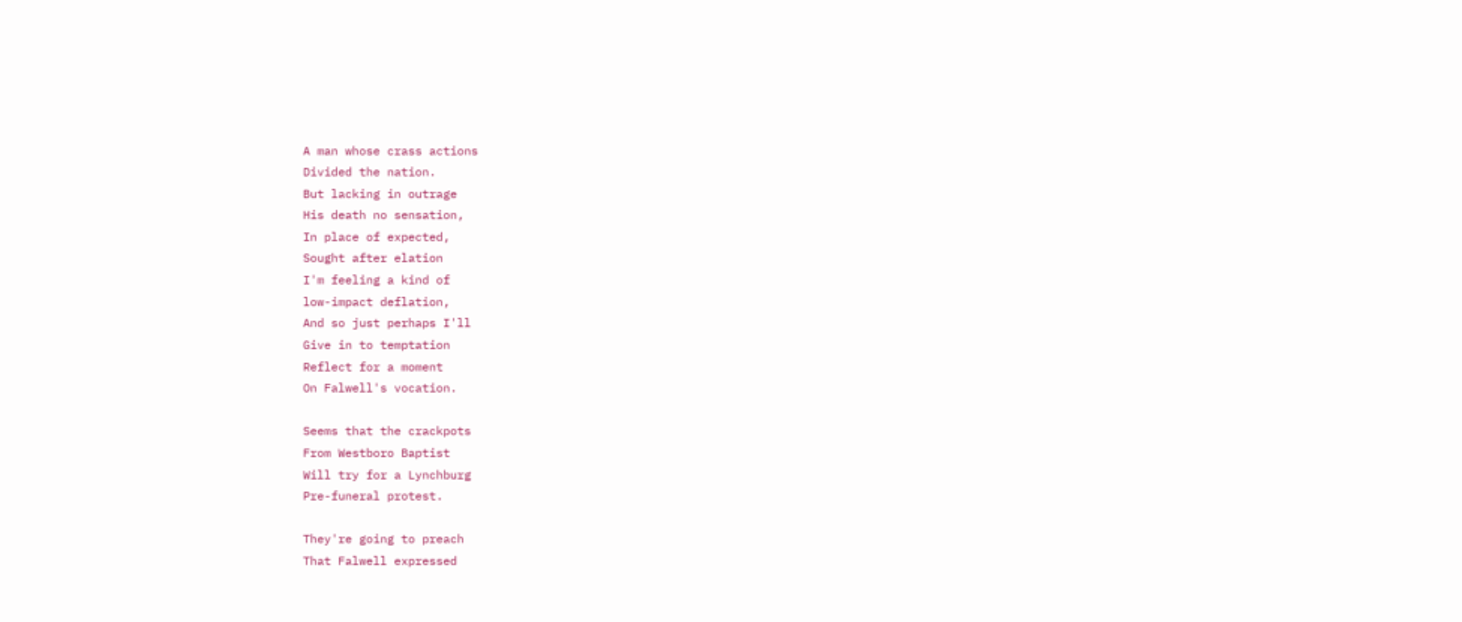A man whose crass actions
Divided the nation.
But lacking in outrage
His death no sensation,
In place of expected,
Sought after elation
I'm feeling a kind of
low-impact deflation,
And so just perhaps I'll
Give in to temptation
Reflect for a moment
On Falwell's vocation.

Seems that the crackpots
From Westboro Baptist
Will try for a Lynchburg
Pre-funeral protest.

They're going to preach
That Falwell expressed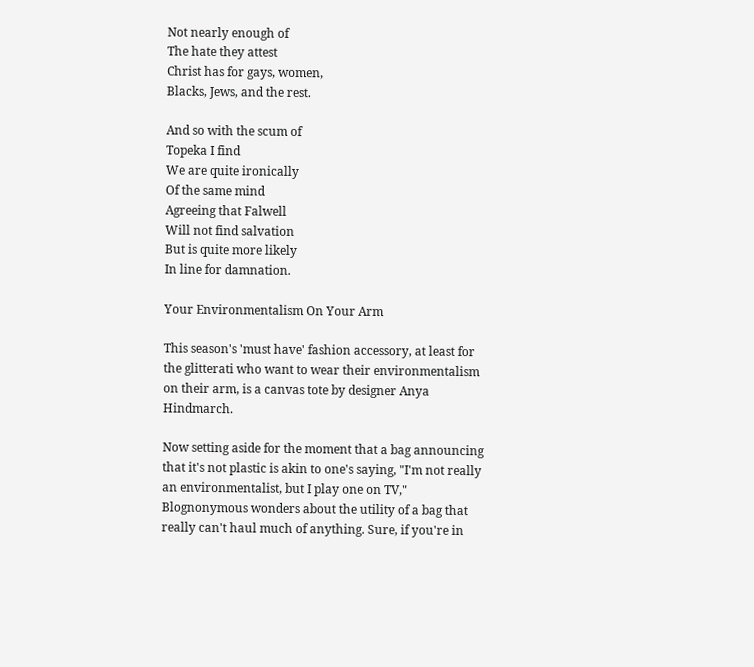Not nearly enough of
The hate they attest
Christ has for gays, women,
Blacks, Jews, and the rest.

And so with the scum of
Topeka I find
We are quite ironically
Of the same mind
Agreeing that Falwell
Will not find salvation
But is quite more likely
In line for damnation.

Your Environmentalism On Your Arm

This season's 'must have' fashion accessory, at least for the glitterati who want to wear their environmentalism on their arm, is a canvas tote by designer Anya Hindmarch.

Now setting aside for the moment that a bag announcing that it's not plastic is akin to one's saying, "I'm not really an environmentalist, but I play one on TV," Blognonymous wonders about the utility of a bag that really can't haul much of anything. Sure, if you're in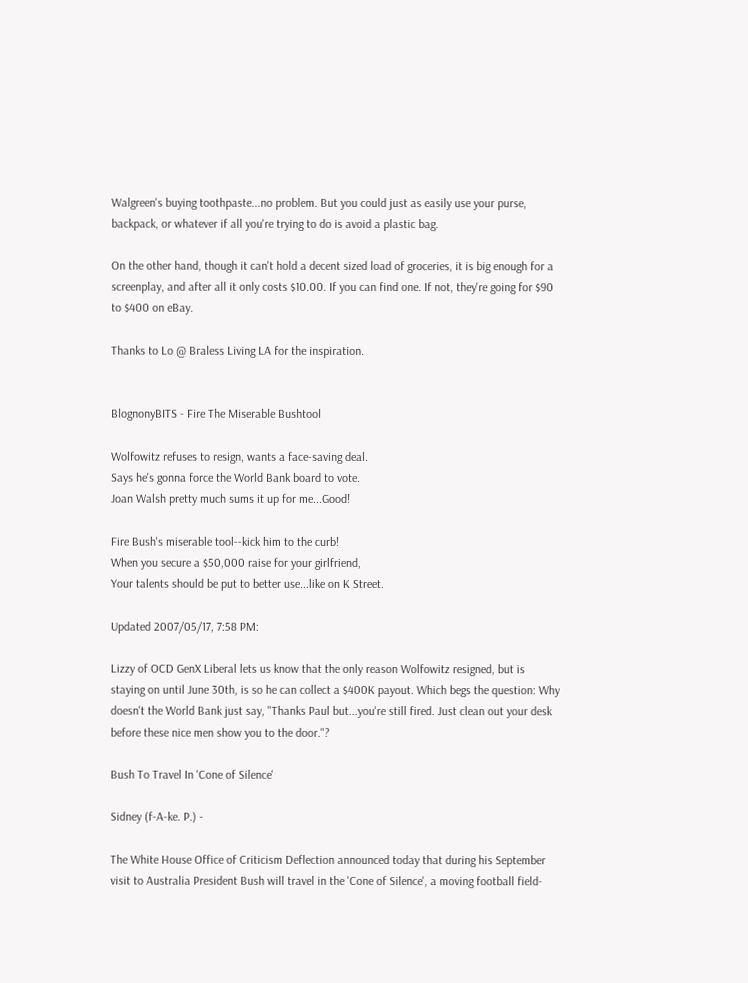Walgreen's buying toothpaste...no problem. But you could just as easily use your purse, backpack, or whatever if all you're trying to do is avoid a plastic bag.

On the other hand, though it can't hold a decent sized load of groceries, it is big enough for a screenplay, and after all it only costs $10.00. If you can find one. If not, they're going for $90 to $400 on eBay.

Thanks to Lo @ Braless Living LA for the inspiration.


BlognonyBITS - Fire The Miserable Bushtool

Wolfowitz refuses to resign, wants a face-saving deal.
Says he's gonna force the World Bank board to vote.
Joan Walsh pretty much sums it up for me...Good!

Fire Bush's miserable tool--kick him to the curb!
When you secure a $50,000 raise for your girlfriend,
Your talents should be put to better use...like on K Street.

Updated 2007/05/17, 7:58 PM:

Lizzy of OCD GenX Liberal lets us know that the only reason Wolfowitz resigned, but is staying on until June 30th, is so he can collect a $400K payout. Which begs the question: Why doesn't the World Bank just say, "Thanks Paul but...you're still fired. Just clean out your desk before these nice men show you to the door."?

Bush To Travel In 'Cone of Silence'

Sidney (f-A-ke. P.) -

The White House Office of Criticism Deflection announced today that during his September visit to Australia President Bush will travel in the 'Cone of Silence', a moving football field-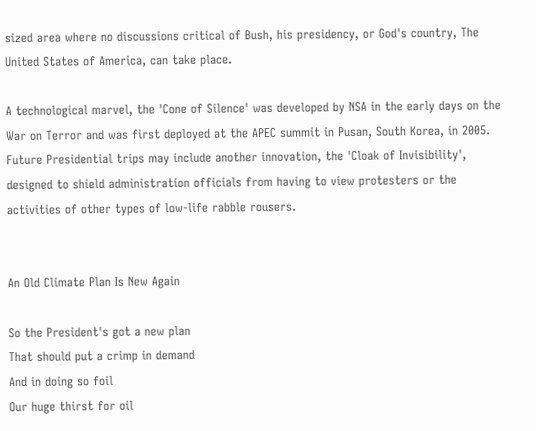sized area where no discussions critical of Bush, his presidency, or God's country, The United States of America, can take place.

A technological marvel, the 'Cone of Silence' was developed by NSA in the early days on the War on Terror and was first deployed at the APEC summit in Pusan, South Korea, in 2005. Future Presidential trips may include another innovation, the 'Cloak of Invisibility', designed to shield administration officials from having to view protesters or the activities of other types of low-life rabble rousers.


An Old Climate Plan Is New Again

So the President's got a new plan
That should put a crimp in demand
And in doing so foil
Our huge thirst for oil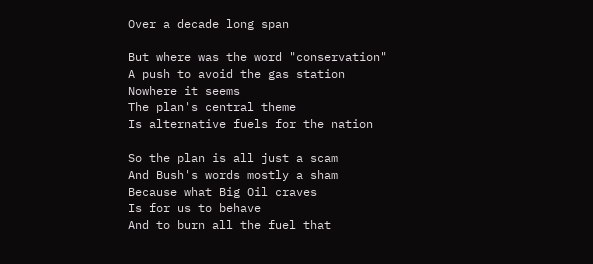Over a decade long span

But where was the word "conservation"
A push to avoid the gas station
Nowhere it seems
The plan's central theme
Is alternative fuels for the nation

So the plan is all just a scam
And Bush's words mostly a sham
Because what Big Oil craves
Is for us to behave
And to burn all the fuel that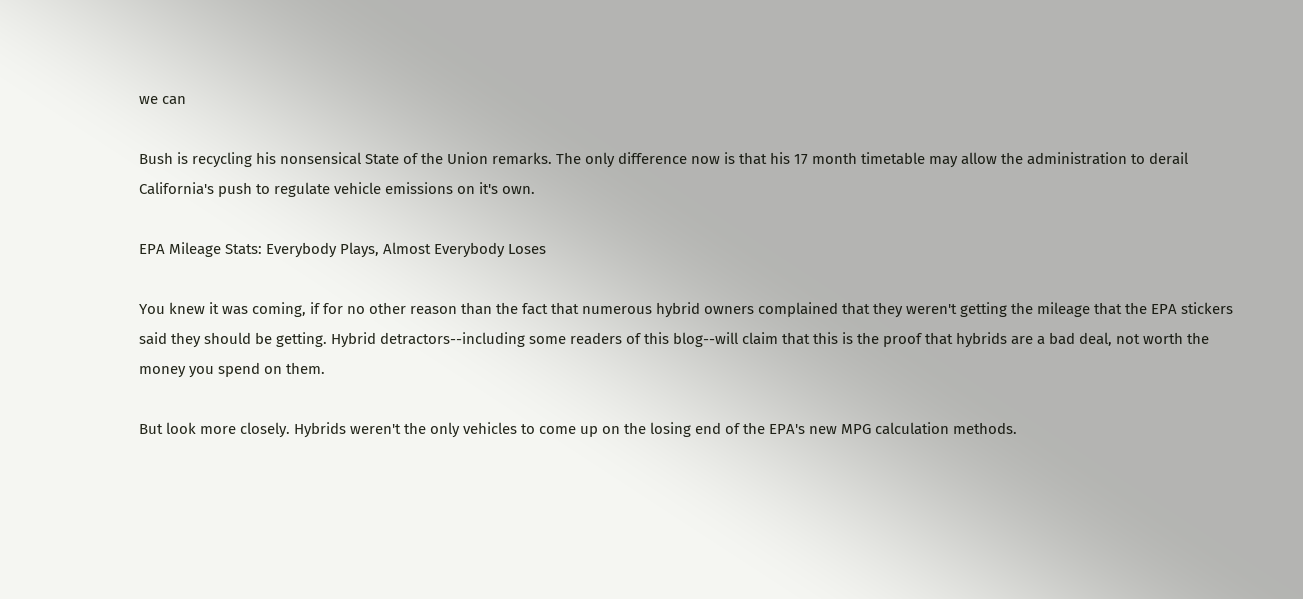we can

Bush is recycling his nonsensical State of the Union remarks. The only difference now is that his 17 month timetable may allow the administration to derail California's push to regulate vehicle emissions on it's own.

EPA Mileage Stats: Everybody Plays, Almost Everybody Loses

You knew it was coming, if for no other reason than the fact that numerous hybrid owners complained that they weren't getting the mileage that the EPA stickers said they should be getting. Hybrid detractors--including some readers of this blog--will claim that this is the proof that hybrids are a bad deal, not worth the money you spend on them.

But look more closely. Hybrids weren't the only vehicles to come up on the losing end of the EPA's new MPG calculation methods.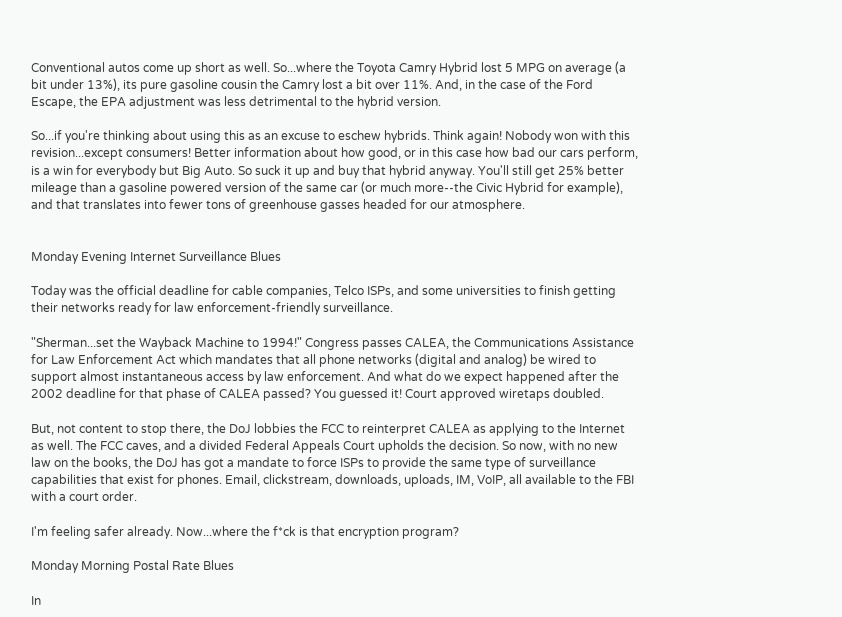Conventional autos come up short as well. So...where the Toyota Camry Hybrid lost 5 MPG on average (a bit under 13%), its pure gasoline cousin the Camry lost a bit over 11%. And, in the case of the Ford Escape, the EPA adjustment was less detrimental to the hybrid version.

So...if you're thinking about using this as an excuse to eschew hybrids. Think again! Nobody won with this revision...except consumers! Better information about how good, or in this case how bad our cars perform, is a win for everybody but Big Auto. So suck it up and buy that hybrid anyway. You'll still get 25% better mileage than a gasoline powered version of the same car (or much more--the Civic Hybrid for example), and that translates into fewer tons of greenhouse gasses headed for our atmosphere.


Monday Evening Internet Surveillance Blues

Today was the official deadline for cable companies, Telco ISPs, and some universities to finish getting their networks ready for law enforcement-friendly surveillance.

"Sherman...set the Wayback Machine to 1994!" Congress passes CALEA, the Communications Assistance for Law Enforcement Act which mandates that all phone networks (digital and analog) be wired to support almost instantaneous access by law enforcement. And what do we expect happened after the 2002 deadline for that phase of CALEA passed? You guessed it! Court approved wiretaps doubled.

But, not content to stop there, the DoJ lobbies the FCC to reinterpret CALEA as applying to the Internet as well. The FCC caves, and a divided Federal Appeals Court upholds the decision. So now, with no new law on the books, the DoJ has got a mandate to force ISPs to provide the same type of surveillance capabilities that exist for phones. Email, clickstream, downloads, uploads, IM, VoIP, all available to the FBI with a court order.

I'm feeling safer already. Now...where the f*ck is that encryption program?

Monday Morning Postal Rate Blues

In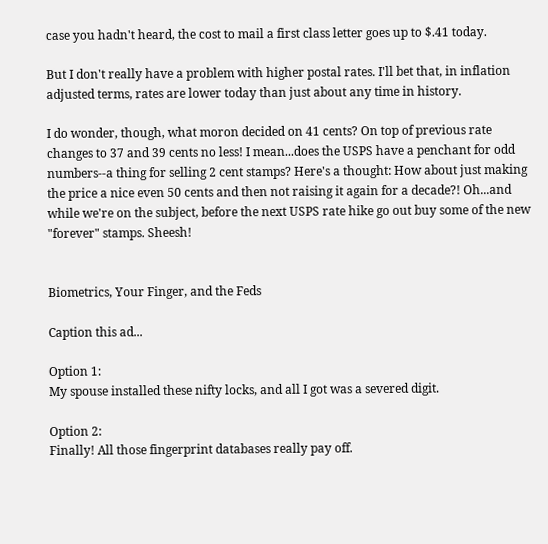case you hadn't heard, the cost to mail a first class letter goes up to $.41 today.

But I don't really have a problem with higher postal rates. I'll bet that, in inflation adjusted terms, rates are lower today than just about any time in history.

I do wonder, though, what moron decided on 41 cents? On top of previous rate changes to 37 and 39 cents no less! I mean...does the USPS have a penchant for odd numbers--a thing for selling 2 cent stamps? Here's a thought: How about just making the price a nice even 50 cents and then not raising it again for a decade?! Oh...and while we're on the subject, before the next USPS rate hike go out buy some of the new "forever" stamps. Sheesh!


Biometrics, Your Finger, and the Feds

Caption this ad...

Option 1:
My spouse installed these nifty locks, and all I got was a severed digit.

Option 2:
Finally! All those fingerprint databases really pay off.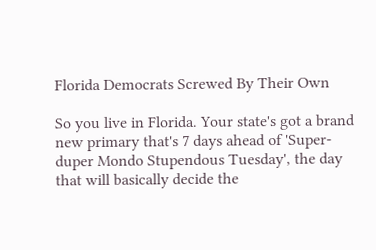Florida Democrats Screwed By Their Own

So you live in Florida. Your state's got a brand new primary that's 7 days ahead of 'Super-duper Mondo Stupendous Tuesday', the day that will basically decide the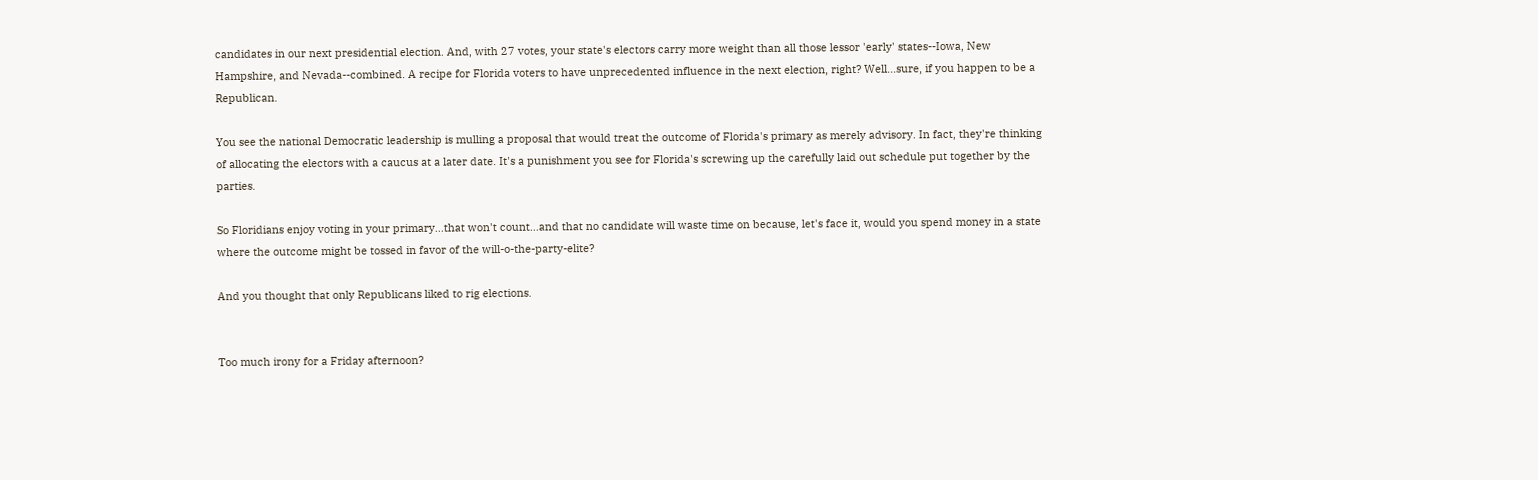candidates in our next presidential election. And, with 27 votes, your state's electors carry more weight than all those lessor 'early' states--Iowa, New Hampshire, and Nevada--combined. A recipe for Florida voters to have unprecedented influence in the next election, right? Well...sure, if you happen to be a Republican.

You see the national Democratic leadership is mulling a proposal that would treat the outcome of Florida's primary as merely advisory. In fact, they're thinking of allocating the electors with a caucus at a later date. It's a punishment you see for Florida's screwing up the carefully laid out schedule put together by the parties.

So Floridians enjoy voting in your primary...that won't count...and that no candidate will waste time on because, let's face it, would you spend money in a state where the outcome might be tossed in favor of the will-o-the-party-elite?

And you thought that only Republicans liked to rig elections.


Too much irony for a Friday afternoon?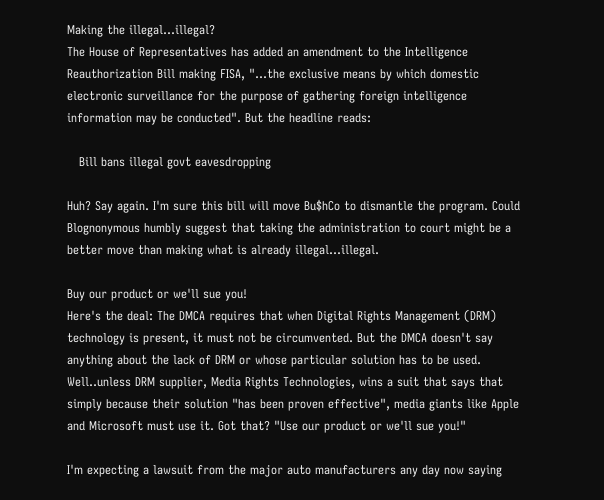Making the illegal...illegal?
The House of Representatives has added an amendment to the Intelligence Reauthorization Bill making FISA, "...the exclusive means by which domestic electronic surveillance for the purpose of gathering foreign intelligence information may be conducted". But the headline reads:

   Bill bans illegal govt eavesdropping

Huh? Say again. I'm sure this bill will move Bu$hCo to dismantle the program. Could Blognonymous humbly suggest that taking the administration to court might be a better move than making what is already illegal...illegal.

Buy our product or we'll sue you!
Here's the deal: The DMCA requires that when Digital Rights Management (DRM) technology is present, it must not be circumvented. But the DMCA doesn't say anything about the lack of DRM or whose particular solution has to be used. Well..unless DRM supplier, Media Rights Technologies, wins a suit that says that simply because their solution "has been proven effective", media giants like Apple and Microsoft must use it. Got that? "Use our product or we'll sue you!"

I'm expecting a lawsuit from the major auto manufacturers any day now saying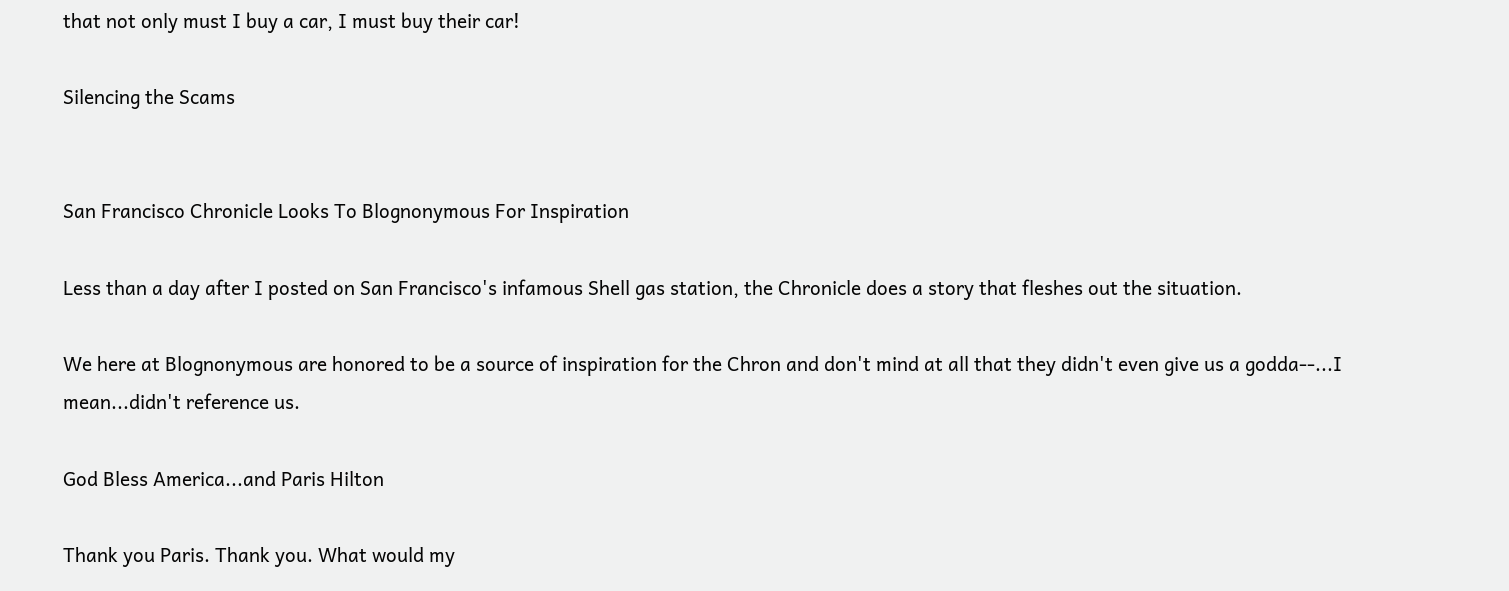that not only must I buy a car, I must buy their car!

Silencing the Scams


San Francisco Chronicle Looks To Blognonymous For Inspiration

Less than a day after I posted on San Francisco's infamous Shell gas station, the Chronicle does a story that fleshes out the situation.

We here at Blognonymous are honored to be a source of inspiration for the Chron and don't mind at all that they didn't even give us a godda--...I mean...didn't reference us.

God Bless America...and Paris Hilton

Thank you Paris. Thank you. What would my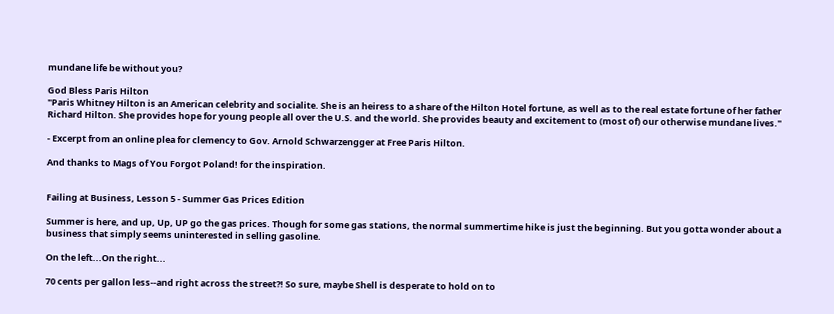mundane life be without you?

God Bless Paris Hilton
"Paris Whitney Hilton is an American celebrity and socialite. She is an heiress to a share of the Hilton Hotel fortune, as well as to the real estate fortune of her father Richard Hilton. She provides hope for young people all over the U.S. and the world. She provides beauty and excitement to (most of) our otherwise mundane lives."

- Excerpt from an online plea for clemency to Gov. Arnold Schwarzengger at Free Paris Hilton.

And thanks to Mags of You Forgot Poland! for the inspiration.


Failing at Business, Lesson 5 - Summer Gas Prices Edition

Summer is here, and up, Up, UP go the gas prices. Though for some gas stations, the normal summertime hike is just the beginning. But you gotta wonder about a business that simply seems uninterested in selling gasoline.

On the left...On the right...

70 cents per gallon less--and right across the street?! So sure, maybe Shell is desperate to hold on to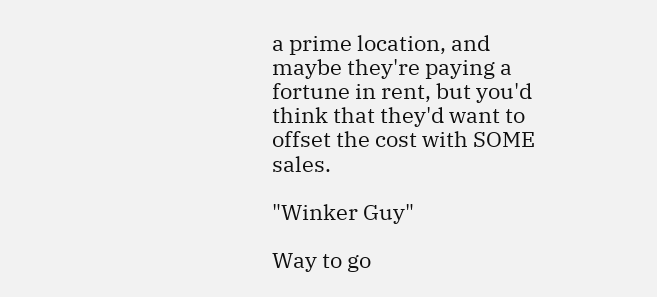a prime location, and maybe they're paying a fortune in rent, but you'd think that they'd want to offset the cost with SOME sales.

"Winker Guy"

Way to go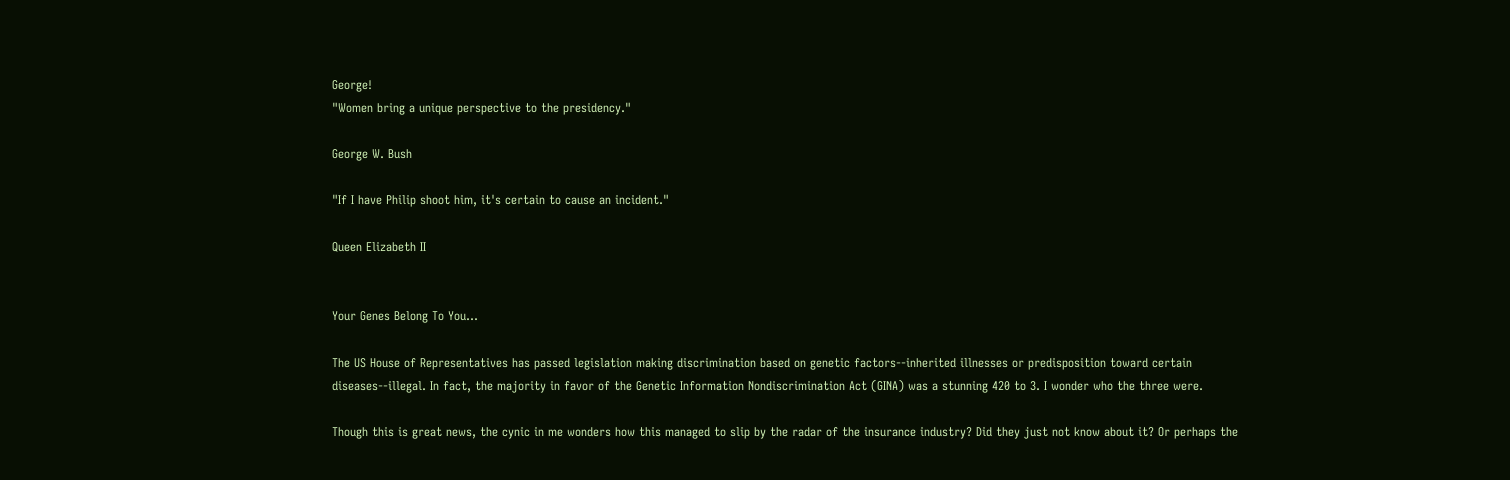George!
"Women bring a unique perspective to the presidency."

George W. Bush

"If I have Philip shoot him, it's certain to cause an incident."

Queen Elizabeth II


Your Genes Belong To You...

The US House of Representatives has passed legislation making discrimination based on genetic factors--inherited illnesses or predisposition toward certain diseases--illegal. In fact, the majority in favor of the Genetic Information Nondiscrimination Act (GINA) was a stunning 420 to 3. I wonder who the three were.

Though this is great news, the cynic in me wonders how this managed to slip by the radar of the insurance industry? Did they just not know about it? Or perhaps the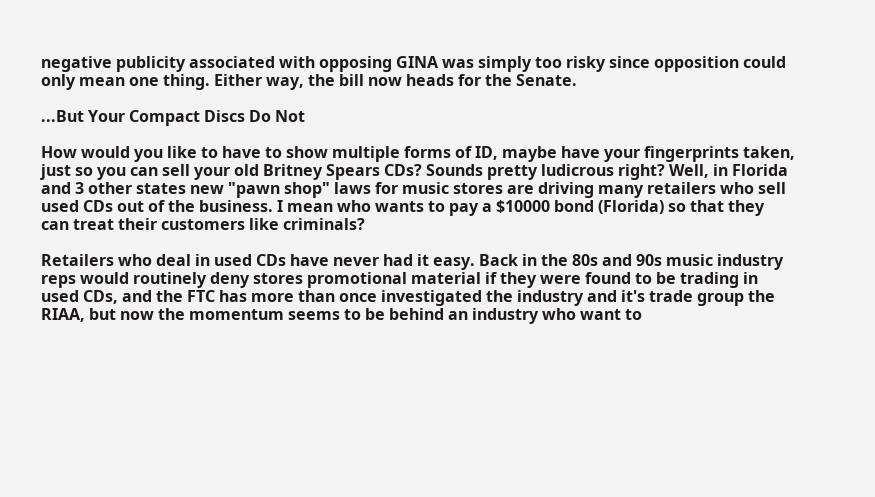negative publicity associated with opposing GINA was simply too risky since opposition could only mean one thing. Either way, the bill now heads for the Senate.

...But Your Compact Discs Do Not

How would you like to have to show multiple forms of ID, maybe have your fingerprints taken, just so you can sell your old Britney Spears CDs? Sounds pretty ludicrous right? Well, in Florida and 3 other states new "pawn shop" laws for music stores are driving many retailers who sell used CDs out of the business. I mean who wants to pay a $10000 bond (Florida) so that they can treat their customers like criminals?

Retailers who deal in used CDs have never had it easy. Back in the 80s and 90s music industry reps would routinely deny stores promotional material if they were found to be trading in used CDs, and the FTC has more than once investigated the industry and it's trade group the RIAA, but now the momentum seems to be behind an industry who want to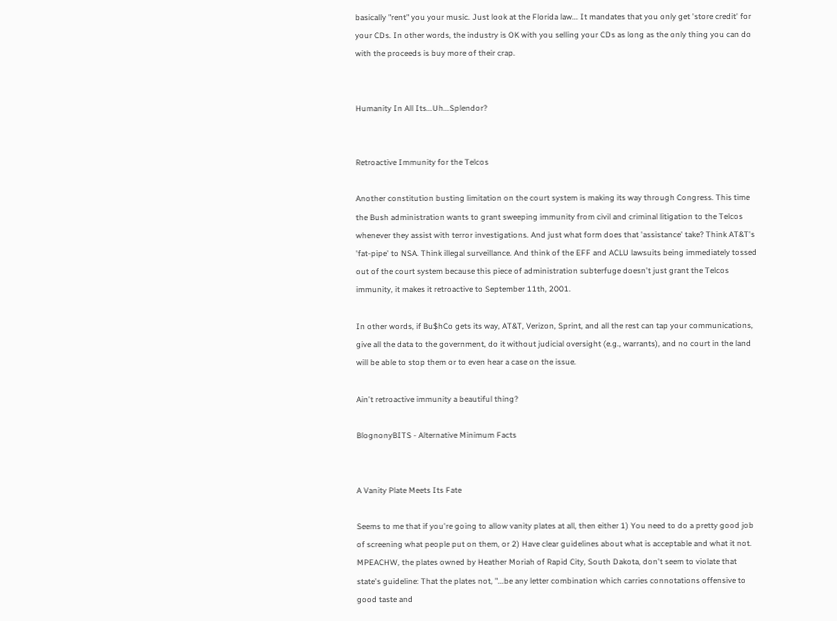basically "rent" you your music. Just look at the Florida law... It mandates that you only get 'store credit' for your CDs. In other words, the industry is OK with you selling your CDs as long as the only thing you can do with the proceeds is buy more of their crap.


Humanity In All Its...Uh...Splendor?


Retroactive Immunity for the Telcos

Another constitution busting limitation on the court system is making its way through Congress. This time the Bush administration wants to grant sweeping immunity from civil and criminal litigation to the Telcos whenever they assist with terror investigations. And just what form does that 'assistance' take? Think AT&T's 'fat-pipe' to NSA. Think illegal surveillance. And think of the EFF and ACLU lawsuits being immediately tossed out of the court system because this piece of administration subterfuge doesn't just grant the Telcos immunity, it makes it retroactive to September 11th, 2001.

In other words, if Bu$hCo gets its way, AT&T, Verizon, Sprint, and all the rest can tap your communications, give all the data to the government, do it without judicial oversight (e.g., warrants), and no court in the land will be able to stop them or to even hear a case on the issue.

Ain't retroactive immunity a beautiful thing?

BlognonyBITS - Alternative Minimum Facts


A Vanity Plate Meets Its Fate

Seems to me that if you're going to allow vanity plates at all, then either 1) You need to do a pretty good job of screening what people put on them, or 2) Have clear guidelines about what is acceptable and what it not. MPEACHW, the plates owned by Heather Moriah of Rapid City, South Dakota, don't seem to violate that state's guideline: That the plates not, "...be any letter combination which carries connotations offensive to good taste and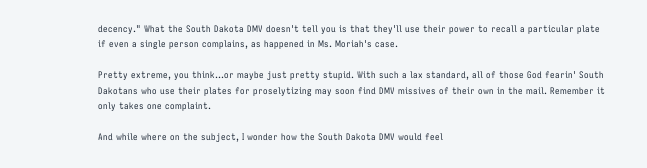decency." What the South Dakota DMV doesn't tell you is that they'll use their power to recall a particular plate if even a single person complains, as happened in Ms. Moriah's case.

Pretty extreme, you think...or maybe just pretty stupid. With such a lax standard, all of those God fearin' South Dakotans who use their plates for proselytizing may soon find DMV missives of their own in the mail. Remember it only takes one complaint.

And while where on the subject, I wonder how the South Dakota DMV would feel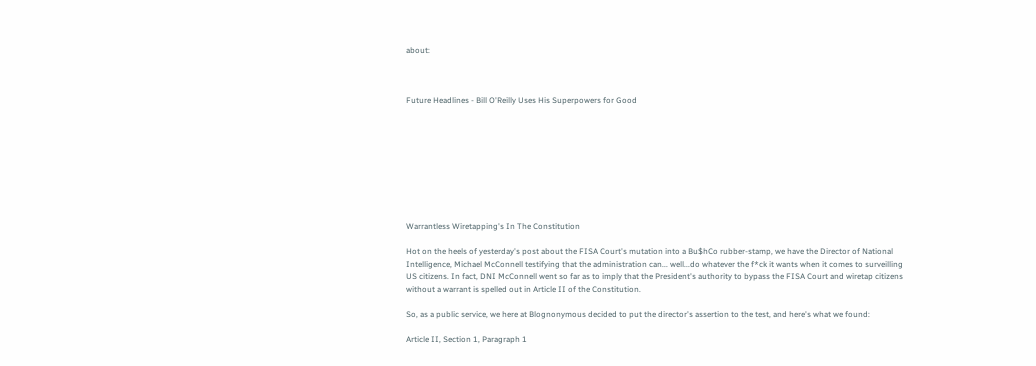about:



Future Headlines - Bill O'Reilly Uses His Superpowers for Good









Warrantless Wiretapping's In The Constitution

Hot on the heels of yesterday's post about the FISA Court's mutation into a Bu$hCo rubber-stamp, we have the Director of National Intelligence, Michael McConnell testifying that the administration can... well...do whatever the f*ck it wants when it comes to surveilling US citizens. In fact, DNI McConnell went so far as to imply that the President's authority to bypass the FISA Court and wiretap citizens without a warrant is spelled out in Article II of the Constitution.

So, as a public service, we here at Blognonymous decided to put the director's assertion to the test, and here's what we found:

Article II, Section 1, Paragraph 1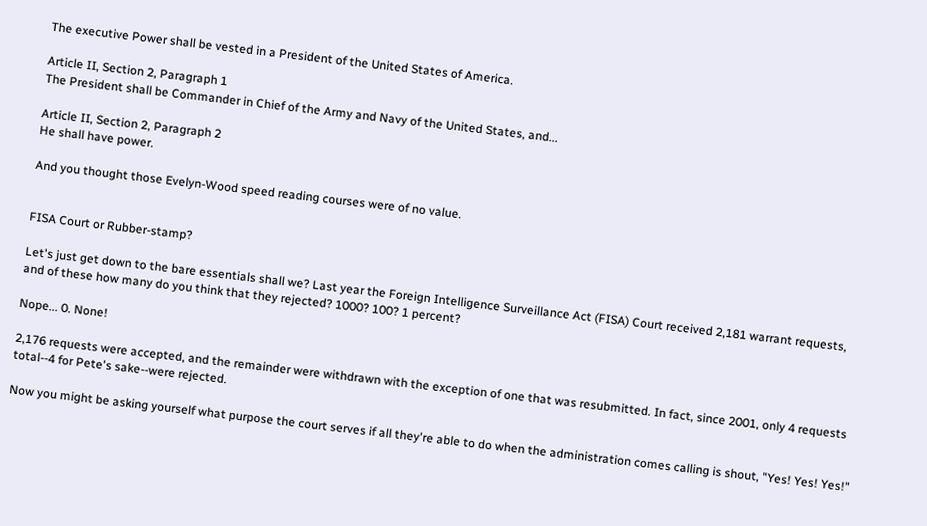The executive Power shall be vested in a President of the United States of America.

Article II, Section 2, Paragraph 1
The President shall be Commander in Chief of the Army and Navy of the United States, and...

Article II, Section 2, Paragraph 2
He shall have power.

And you thought those Evelyn-Wood speed reading courses were of no value.


FISA Court or Rubber-stamp?

Let's just get down to the bare essentials shall we? Last year the Foreign Intelligence Surveillance Act (FISA) Court received 2,181 warrant requests, and of these how many do you think that they rejected? 1000? 100? 1 percent?

Nope... 0. None!

2,176 requests were accepted, and the remainder were withdrawn with the exception of one that was resubmitted. In fact, since 2001, only 4 requests total--4 for Pete's sake--were rejected.

Now you might be asking yourself what purpose the court serves if all they're able to do when the administration comes calling is shout, "Yes! Yes! Yes!"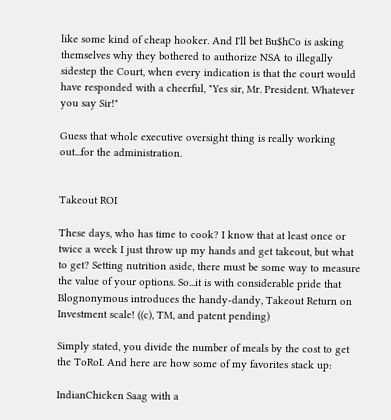like some kind of cheap hooker. And I'll bet Bu$hCo is asking themselves why they bothered to authorize NSA to illegally sidestep the Court, when every indication is that the court would have responded with a cheerful, "Yes sir, Mr. President. Whatever you say Sir!"

Guess that whole executive oversight thing is really working out...for the administration.


Takeout ROI

These days, who has time to cook? I know that at least once or twice a week I just throw up my hands and get takeout, but what to get? Setting nutrition aside, there must be some way to measure the value of your options. So...it is with considerable pride that Blognonymous introduces the handy-dandy, Takeout Return on Investment scale! ((c), TM, and patent pending)

Simply stated, you divide the number of meals by the cost to get the ToRoI. And here are how some of my favorites stack up:

IndianChicken Saag with a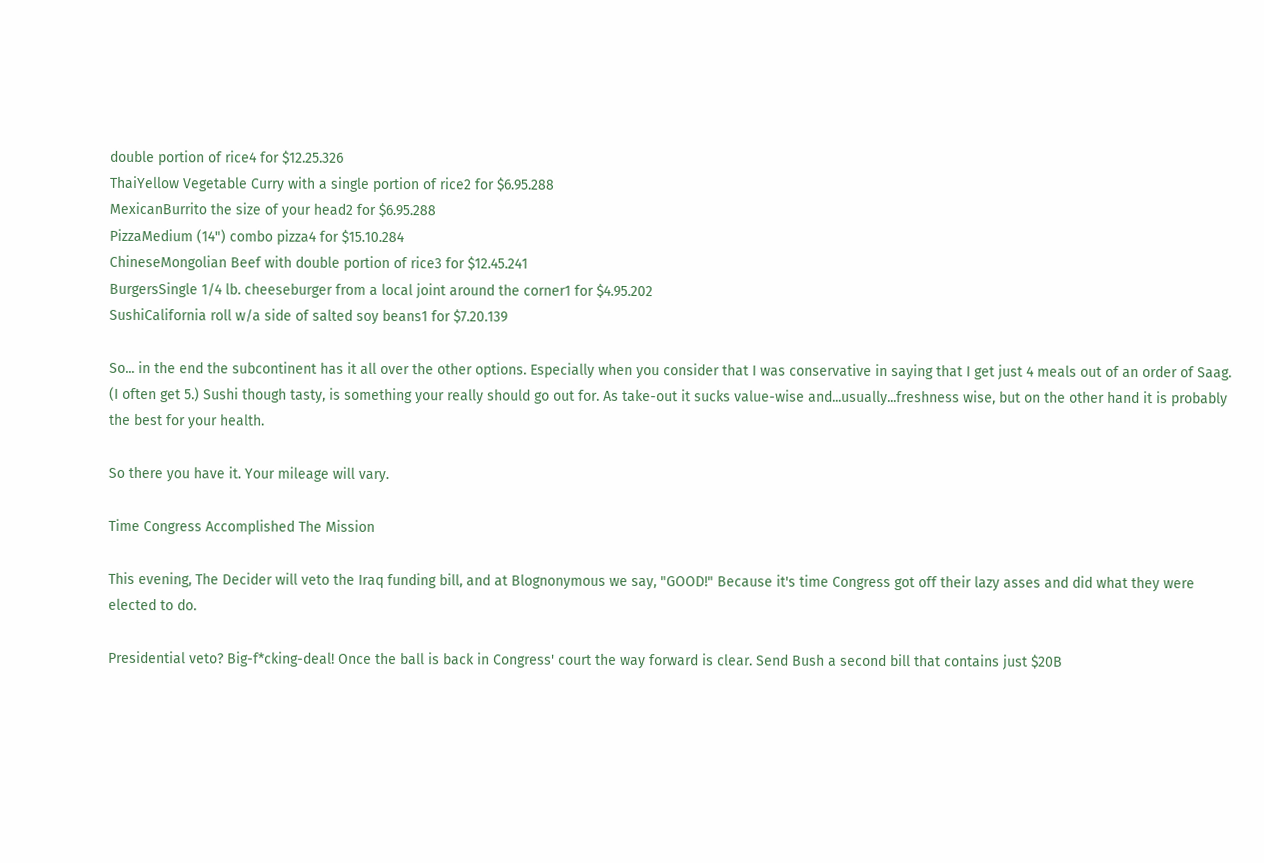double portion of rice4 for $12.25.326
ThaiYellow Vegetable Curry with a single portion of rice2 for $6.95.288
MexicanBurrito the size of your head2 for $6.95.288
PizzaMedium (14") combo pizza4 for $15.10.284
ChineseMongolian Beef with double portion of rice3 for $12.45.241
BurgersSingle 1/4 lb. cheeseburger from a local joint around the corner1 for $4.95.202
SushiCalifornia roll w/a side of salted soy beans1 for $7.20.139

So... in the end the subcontinent has it all over the other options. Especially when you consider that I was conservative in saying that I get just 4 meals out of an order of Saag. (I often get 5.) Sushi though tasty, is something your really should go out for. As take-out it sucks value-wise and...usually...freshness wise, but on the other hand it is probably the best for your health.

So there you have it. Your mileage will vary.

Time Congress Accomplished The Mission

This evening, The Decider will veto the Iraq funding bill, and at Blognonymous we say, "GOOD!" Because it's time Congress got off their lazy asses and did what they were elected to do.

Presidential veto? Big-f*cking-deal! Once the ball is back in Congress' court the way forward is clear. Send Bush a second bill that contains just $20B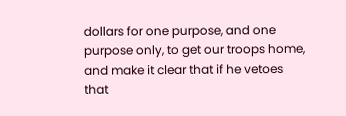dollars for one purpose, and one purpose only, to get our troops home, and make it clear that if he vetoes that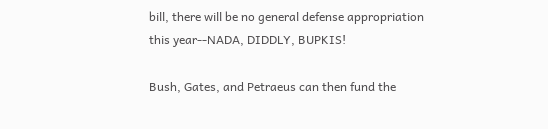bill, there will be no general defense appropriation this year--NADA, DIDDLY, BUPKIS!

Bush, Gates, and Petraeus can then fund the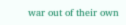war out of their own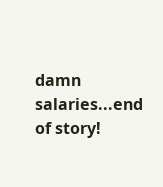damn salaries...end of story!